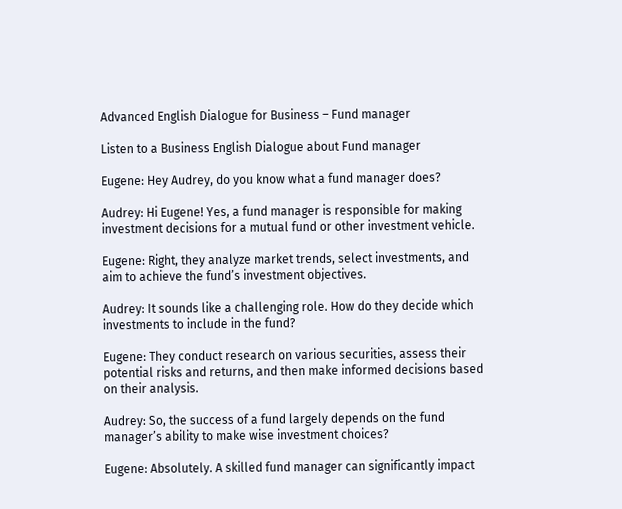Advanced English Dialogue for Business – Fund manager

Listen to a Business English Dialogue about Fund manager

Eugene: Hey Audrey, do you know what a fund manager does?

Audrey: Hi Eugene! Yes, a fund manager is responsible for making investment decisions for a mutual fund or other investment vehicle.

Eugene: Right, they analyze market trends, select investments, and aim to achieve the fund’s investment objectives.

Audrey: It sounds like a challenging role. How do they decide which investments to include in the fund?

Eugene: They conduct research on various securities, assess their potential risks and returns, and then make informed decisions based on their analysis.

Audrey: So, the success of a fund largely depends on the fund manager’s ability to make wise investment choices?

Eugene: Absolutely. A skilled fund manager can significantly impact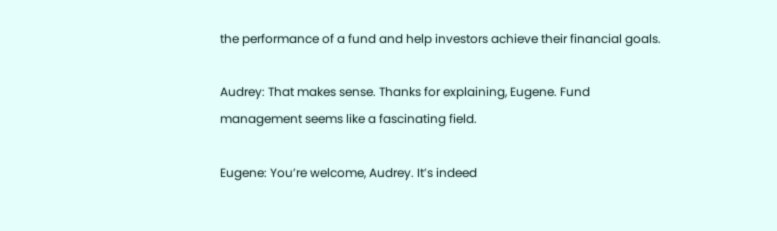the performance of a fund and help investors achieve their financial goals.

Audrey: That makes sense. Thanks for explaining, Eugene. Fund management seems like a fascinating field.

Eugene: You’re welcome, Audrey. It’s indeed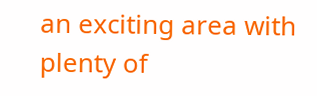an exciting area with plenty of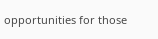opportunities for those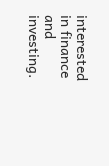interested in finance and investing.